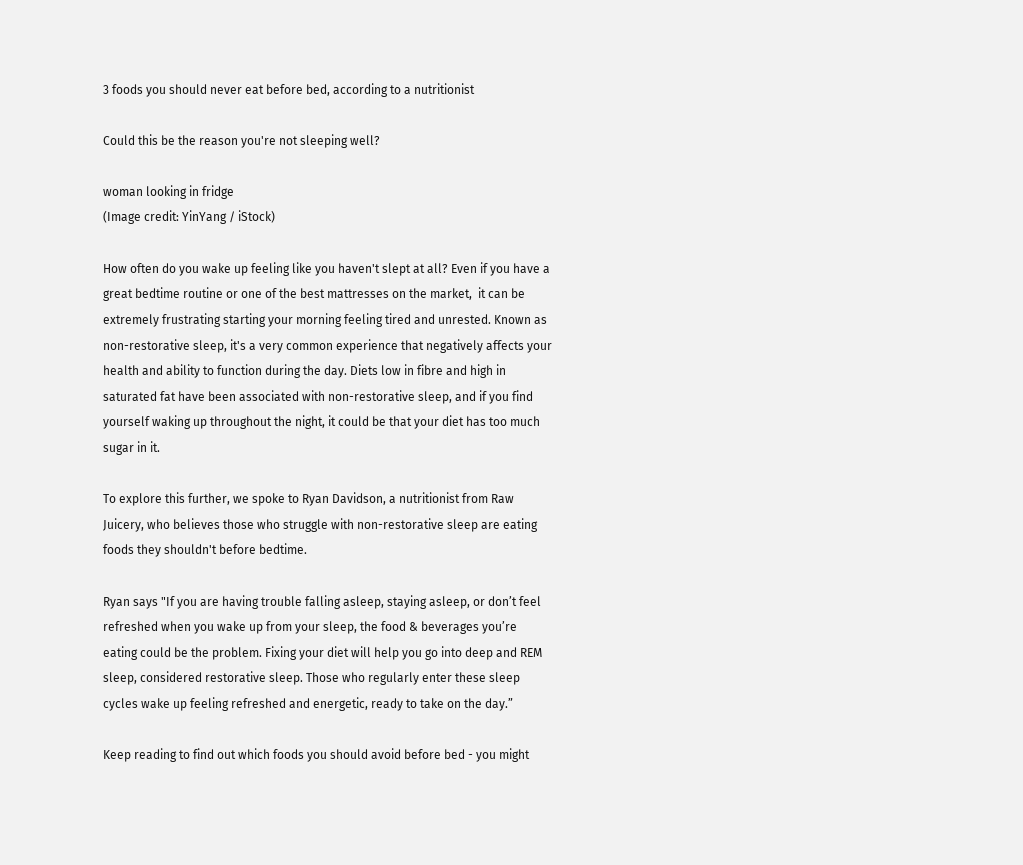3 foods you should never eat before bed, according to a nutritionist

Could this be the reason you're not sleeping well?

woman looking in fridge
(Image credit: YinYang / iStock)

How often do you wake up feeling like you haven't slept at all? Even if you have a great bedtime routine or one of the best mattresses on the market,  it can be extremely frustrating starting your morning feeling tired and unrested. Known as non-restorative sleep, it's a very common experience that negatively affects your health and ability to function during the day. Diets low in fibre and high in saturated fat have been associated with non-restorative sleep, and if you find yourself waking up throughout the night, it could be that your diet has too much sugar in it.

To explore this further, we spoke to Ryan Davidson, a nutritionist from Raw Juicery, who believes those who struggle with non-restorative sleep are eating foods they shouldn't before bedtime.

Ryan says "If you are having trouble falling asleep, staying asleep, or don’t feel refreshed when you wake up from your sleep, the food & beverages you’re eating could be the problem. Fixing your diet will help you go into deep and REM sleep, considered restorative sleep. Those who regularly enter these sleep cycles wake up feeling refreshed and energetic, ready to take on the day.”

Keep reading to find out which foods you should avoid before bed - you might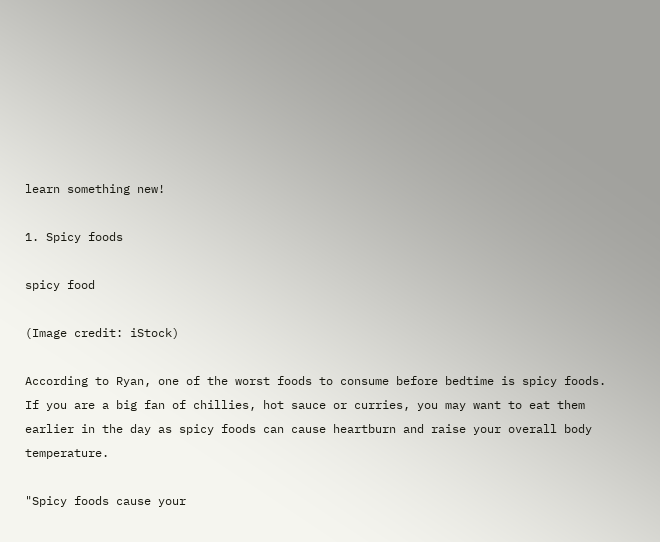learn something new!

1. Spicy foods

spicy food

(Image credit: iStock)

According to Ryan, one of the worst foods to consume before bedtime is spicy foods. If you are a big fan of chillies, hot sauce or curries, you may want to eat them earlier in the day as spicy foods can cause heartburn and raise your overall body temperature.

"Spicy foods cause your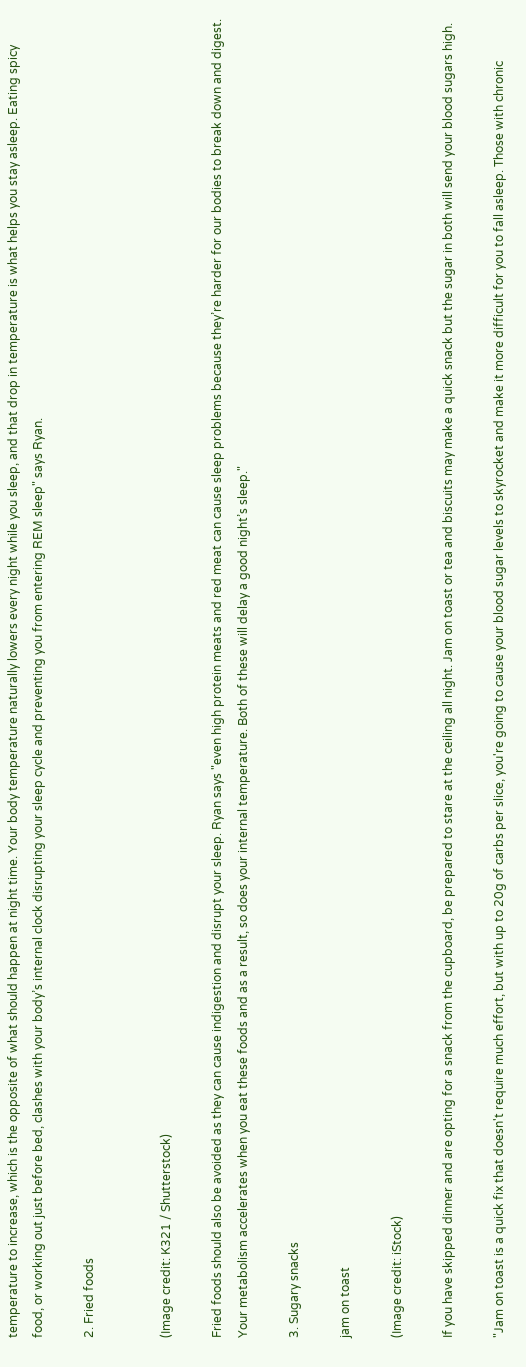temperature to increase, which is the opposite of what should happen at night time. Your body temperature naturally lowers every night while you sleep, and that drop in temperature is what helps you stay asleep. Eating spicy food, or working out just before bed, clashes with your body’s internal clock disrupting your sleep cycle and preventing you from entering REM sleep" says Ryan.

2. Fried foods


(Image credit: K321 / Shutterstock)

Fried foods should also be avoided as they can cause indigestion and disrupt your sleep. Ryan says "even high protein meats and red meat can cause sleep problems because they’re harder for our bodies to break down and digest. Your metabolism accelerates when you eat these foods and as a result, so does your internal temperature. Both of these will delay a good night’s sleep."

3. Sugary snacks

jam on toast

(Image credit: iStock)

If you have skipped dinner and are opting for a snack from the cupboard, be prepared to stare at the ceiling all night. Jam on toast or tea and biscuits may make a quick snack but the sugar in both will send your blood sugars high.

"Jam on toast is a quick fix that doesn't require much effort, but with up to 20g of carbs per slice, you're going to cause your blood sugar levels to skyrocket and make it more difficult for you to fall asleep. Those with chronic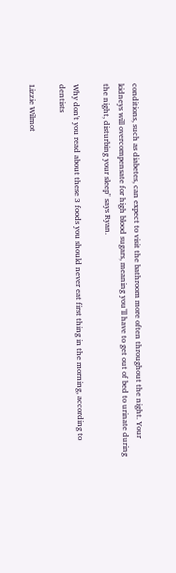conditions, such as diabetes, can expect to visit the bathroom more often throughout the night. Your kidneys will overcompensate for high blood sugars, meaning you’ll have to get out of bed to urinate during the night, disturbing your sleep" says Ryan.

Why don't you read about these 3 foods you should never eat first thing in the morning, according to dentists

Lizzie Wilmot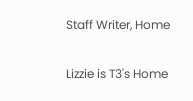Staff Writer, Home

Lizzie is T3's Home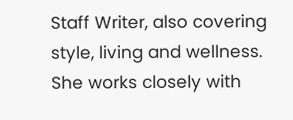Staff Writer, also covering style, living and wellness. She works closely with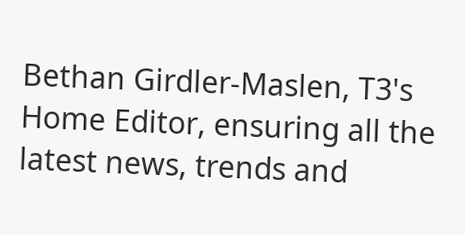Bethan Girdler-Maslen, T3's Home Editor, ensuring all the latest news, trends and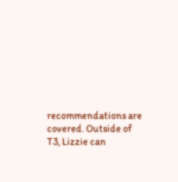recommendations are covered. Outside of T3, Lizzie can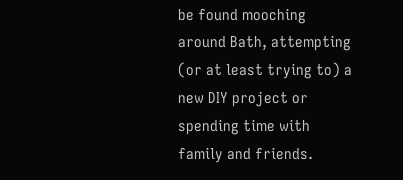be found mooching around Bath, attempting (or at least trying to) a new DIY project or spending time with family and friends.